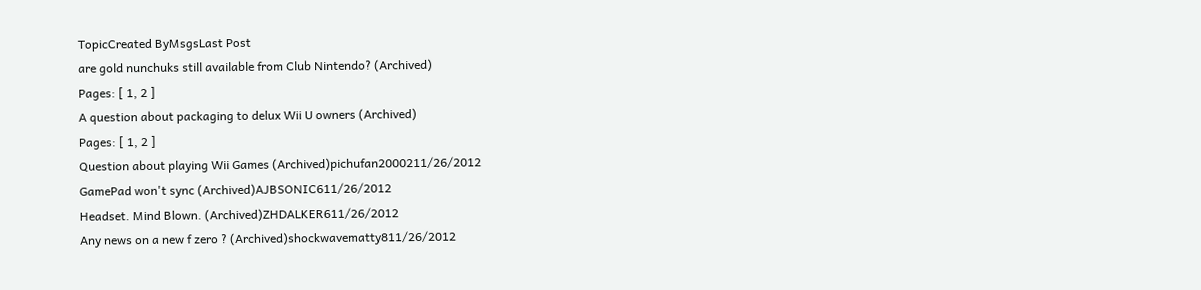TopicCreated ByMsgsLast Post
are gold nunchuks still available from Club Nintendo? (Archived)
Pages: [ 1, 2 ]
A question about packaging to delux Wii U owners (Archived)
Pages: [ 1, 2 ]
Question about playing Wii Games (Archived)pichufan2000211/26/2012
GamePad won't sync (Archived)AJBSONIC611/26/2012
Headset. Mind Blown. (Archived)ZHDALKER611/26/2012
Any news on a new f zero ? (Archived)shockwavematty811/26/2012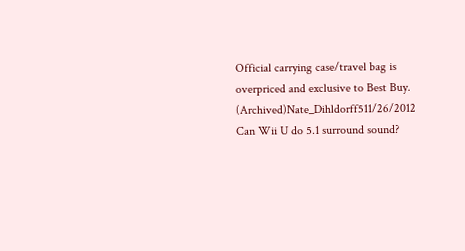Official carrying case/travel bag is overpriced and exclusive to Best Buy. (Archived)Nate_Dihldorff511/26/2012
Can Wii U do 5.1 surround sound?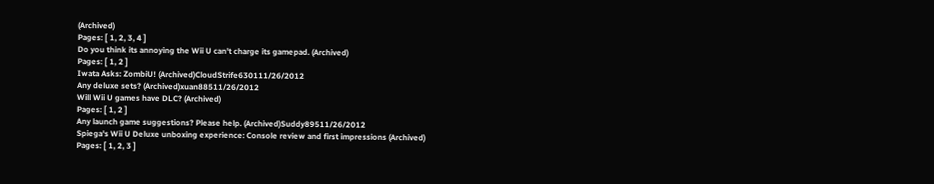(Archived)
Pages: [ 1, 2, 3, 4 ]
Do you think its annoying the Wii U can't charge its gamepad. (Archived)
Pages: [ 1, 2 ]
Iwata Asks: ZombiU! (Archived)CloudStrife630111/26/2012
Any deluxe sets? (Archived)xuan88511/26/2012
Will Wii U games have DLC? (Archived)
Pages: [ 1, 2 ]
Any launch game suggestions? Please help. (Archived)Suddy89511/26/2012
Spiega's Wii U Deluxe unboxing experience: Console review and first impressions (Archived)
Pages: [ 1, 2, 3 ]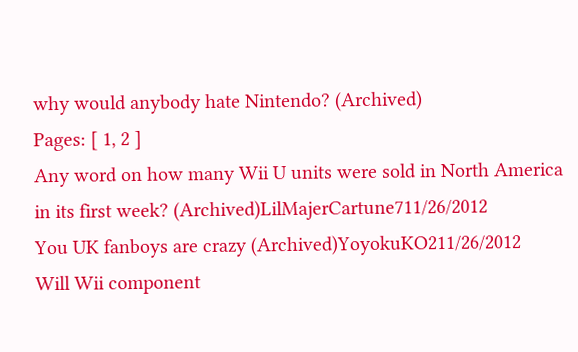why would anybody hate Nintendo? (Archived)
Pages: [ 1, 2 ]
Any word on how many Wii U units were sold in North America in its first week? (Archived)LilMajerCartune711/26/2012
You UK fanboys are crazy (Archived)YoyokuKO211/26/2012
Will Wii component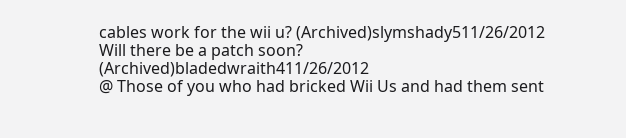cables work for the wii u? (Archived)slymshady511/26/2012
Will there be a patch soon? (Archived)bladedwraith411/26/2012
@ Those of you who had bricked Wii Us and had them sent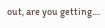out, are you getting....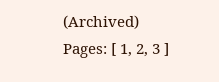(Archived)
Pages: [ 1, 2, 3 ]